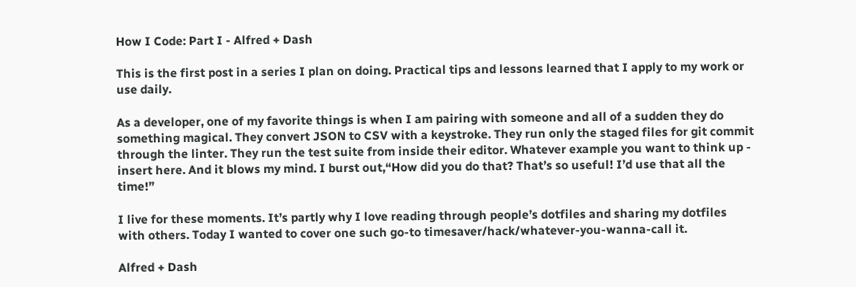How I Code: Part I - Alfred + Dash

This is the first post in a series I plan on doing. Practical tips and lessons learned that I apply to my work or use daily.

As a developer, one of my favorite things is when I am pairing with someone and all of a sudden they do something magical. They convert JSON to CSV with a keystroke. They run only the staged files for git commit through the linter. They run the test suite from inside their editor. Whatever example you want to think up - insert here. And it blows my mind. I burst out,“How did you do that? That’s so useful! I’d use that all the time!”

I live for these moments. It’s partly why I love reading through people’s dotfiles and sharing my dotfiles with others. Today I wanted to cover one such go-to timesaver/hack/whatever-you-wanna-call it.

Alfred + Dash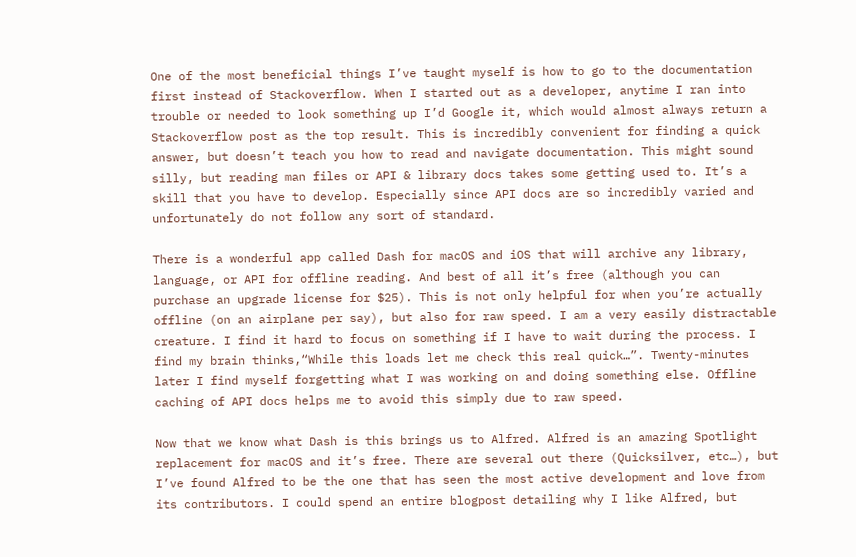One of the most beneficial things I’ve taught myself is how to go to the documentation first instead of Stackoverflow. When I started out as a developer, anytime I ran into trouble or needed to look something up I’d Google it, which would almost always return a Stackoverflow post as the top result. This is incredibly convenient for finding a quick answer, but doesn’t teach you how to read and navigate documentation. This might sound silly, but reading man files or API & library docs takes some getting used to. It’s a skill that you have to develop. Especially since API docs are so incredibly varied and unfortunately do not follow any sort of standard.

There is a wonderful app called Dash for macOS and iOS that will archive any library, language, or API for offline reading. And best of all it’s free (although you can purchase an upgrade license for $25). This is not only helpful for when you’re actually offline (on an airplane per say), but also for raw speed. I am a very easily distractable creature. I find it hard to focus on something if I have to wait during the process. I find my brain thinks,“While this loads let me check this real quick…”. Twenty-minutes later I find myself forgetting what I was working on and doing something else. Offline caching of API docs helps me to avoid this simply due to raw speed.

Now that we know what Dash is this brings us to Alfred. Alfred is an amazing Spotlight replacement for macOS and it’s free. There are several out there (Quicksilver, etc…), but I’ve found Alfred to be the one that has seen the most active development and love from its contributors. I could spend an entire blogpost detailing why I like Alfred, but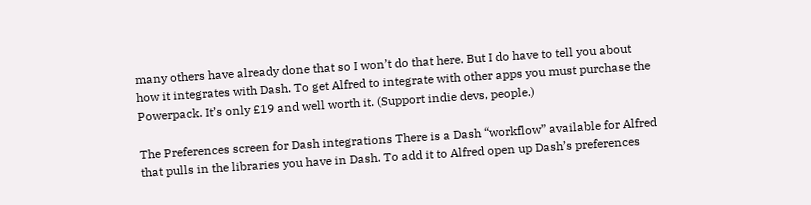many others have already done that so I won’t do that here. But I do have to tell you about how it integrates with Dash. To get Alfred to integrate with other apps you must purchase the Powerpack. It’s only £19 and well worth it. (Support indie devs, people.)

The Preferences screen for Dash integrations There is a Dash “workflow” available for Alfred that pulls in the libraries you have in Dash. To add it to Alfred open up Dash’s preferences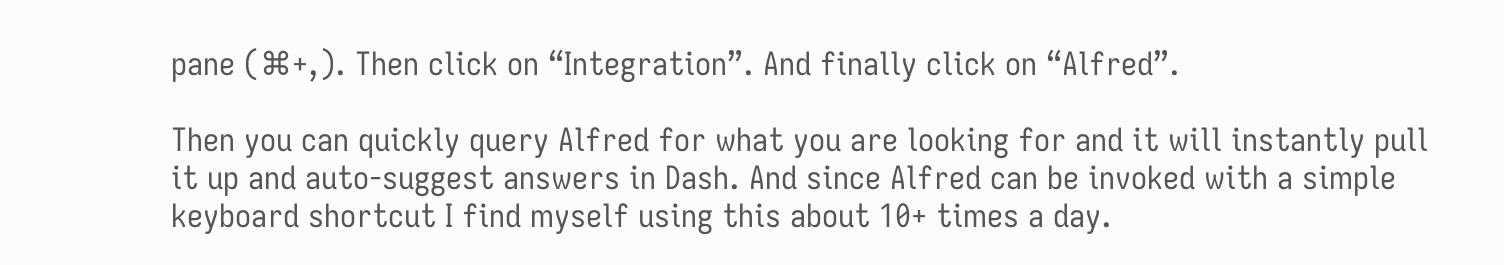pane (⌘+,). Then click on “Integration”. And finally click on “Alfred”.

Then you can quickly query Alfred for what you are looking for and it will instantly pull it up and auto-suggest answers in Dash. And since Alfred can be invoked with a simple keyboard shortcut I find myself using this about 10+ times a day.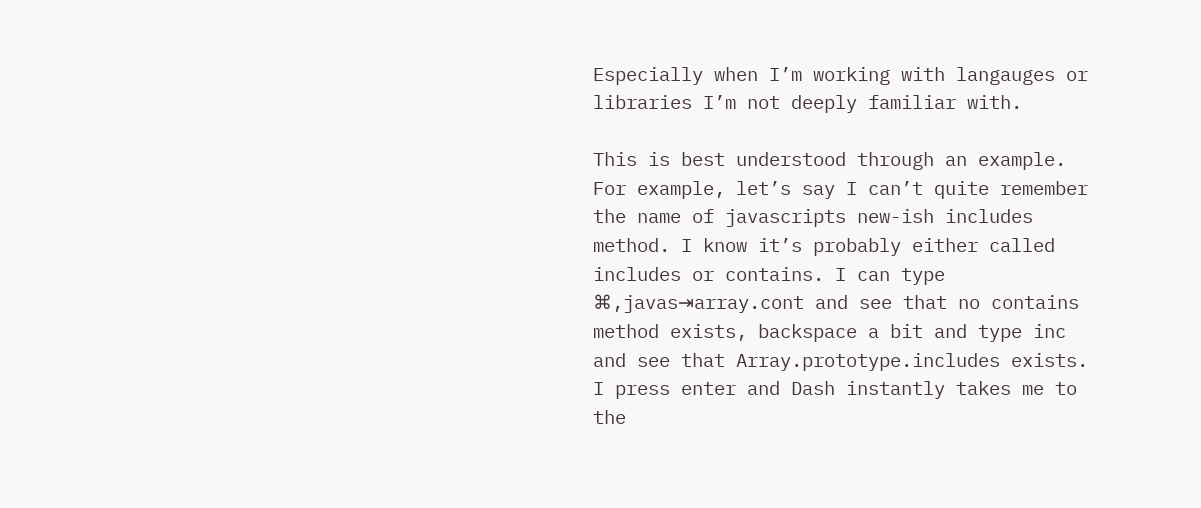Especially when I’m working with langauges or libraries I’m not deeply familiar with.

This is best understood through an example. For example, let’s say I can’t quite remember the name of javascripts new-ish includes method. I know it’s probably either called includes or contains. I can type ⌘,javas⇥array.cont and see that no contains method exists, backspace a bit and type inc and see that Array.prototype.includes exists. I press enter and Dash instantly takes me to the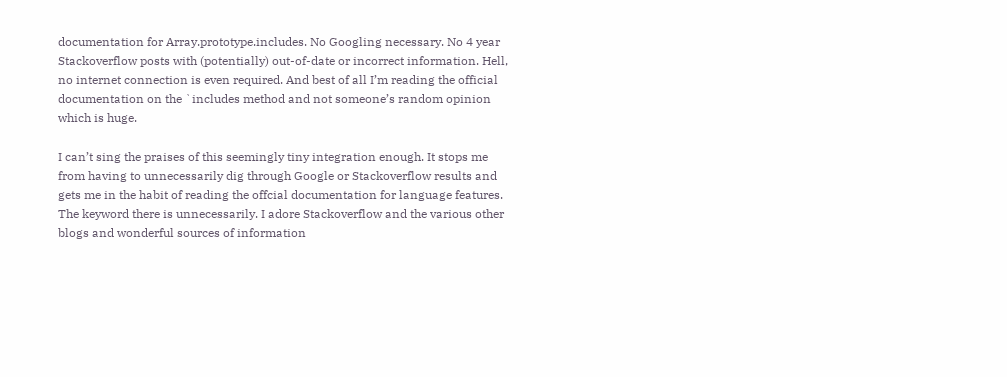documentation for Array.prototype.includes. No Googling necessary. No 4 year Stackoverflow posts with (potentially) out-of-date or incorrect information. Hell, no internet connection is even required. And best of all I’m reading the official documentation on the `includes method and not someone’s random opinion which is huge.

I can’t sing the praises of this seemingly tiny integration enough. It stops me from having to unnecessarily dig through Google or Stackoverflow results and gets me in the habit of reading the offcial documentation for language features. The keyword there is unnecessarily. I adore Stackoverflow and the various other blogs and wonderful sources of information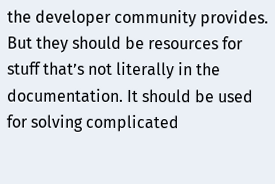the developer community provides. But they should be resources for stuff that’s not literally in the documentation. It should be used for solving complicated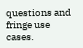questions and fringe use cases.